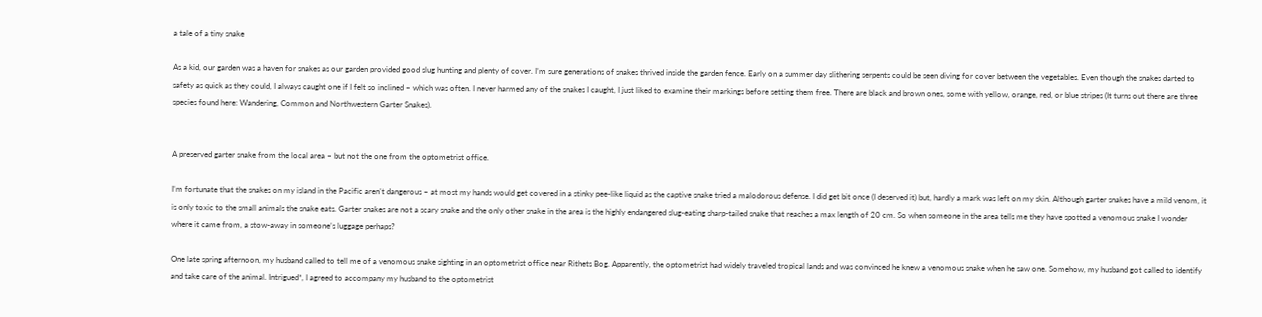a tale of a tiny snake

As a kid, our garden was a haven for snakes as our garden provided good slug hunting and plenty of cover. I’m sure generations of snakes thrived inside the garden fence. Early on a summer day slithering serpents could be seen diving for cover between the vegetables. Even though the snakes darted to safety as quick as they could, I always caught one if I felt so inclined – which was often. I never harmed any of the snakes I caught, I just liked to examine their markings before setting them free. There are black and brown ones, some with yellow, orange, red, or blue stripes (It turns out there are three species found here: Wandering, Common and Northwestern Garter Snakes).


A preserved garter snake from the local area – but not the one from the optometrist office.

I’m fortunate that the snakes on my island in the Pacific aren’t dangerous – at most my hands would get covered in a stinky pee-like liquid as the captive snake tried a malodorous defense. I did get bit once (I deserved it) but, hardly a mark was left on my skin. Although garter snakes have a mild venom, it is only toxic to the small animals the snake eats. Garter snakes are not a scary snake and the only other snake in the area is the highly endangered slug-eating sharp-tailed snake that reaches a max length of 20 cm. So when someone in the area tells me they have spotted a venomous snake I wonder where it came from, a stow-away in someone’s luggage perhaps?

One late spring afternoon, my husband called to tell me of a venomous snake sighting in an optometrist office near Rithets Bog. Apparently, the optometrist had widely traveled tropical lands and was convinced he knew a venomous snake when he saw one. Somehow, my husband got called to identify and take care of the animal. Intrigued*, I agreed to accompany my husband to the optometrist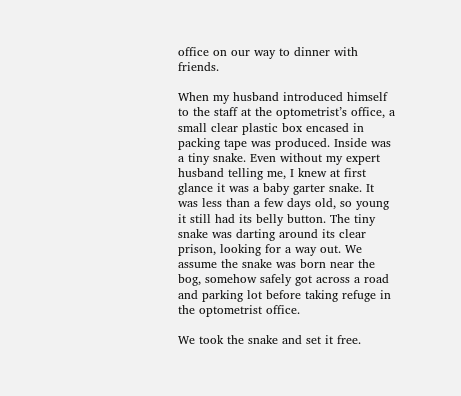office on our way to dinner with friends.

When my husband introduced himself to the staff at the optometrist’s office, a small clear plastic box encased in packing tape was produced. Inside was a tiny snake. Even without my expert husband telling me, I knew at first glance it was a baby garter snake. It was less than a few days old, so young it still had its belly button. The tiny snake was darting around its clear prison, looking for a way out. We assume the snake was born near the bog, somehow safely got across a road and parking lot before taking refuge in the optometrist office.

We took the snake and set it free.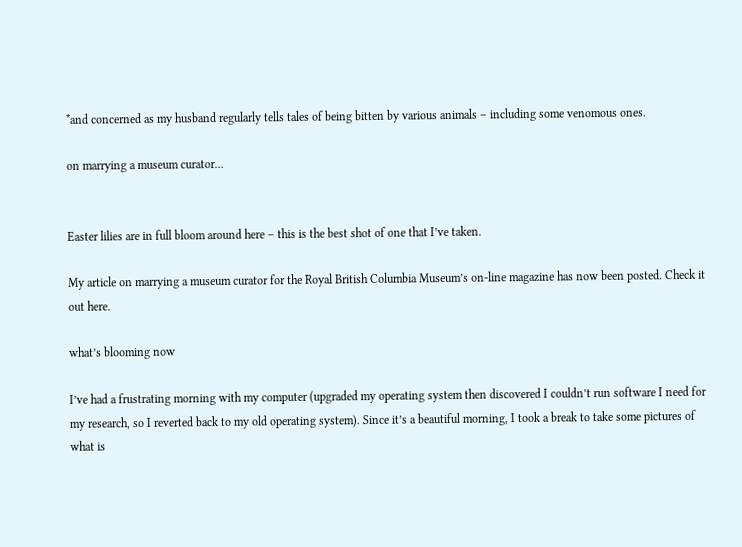*and concerned as my husband regularly tells tales of being bitten by various animals – including some venomous ones.

on marrying a museum curator…


Easter lilies are in full bloom around here – this is the best shot of one that I’ve taken.

My article on marrying a museum curator for the Royal British Columbia Museum’s on-line magazine has now been posted. Check it out here.

what’s blooming now

I’ve had a frustrating morning with my computer (upgraded my operating system then discovered I couldn’t run software I need for my research, so I reverted back to my old operating system). Since it’s a beautiful morning, I took a break to take some pictures of what is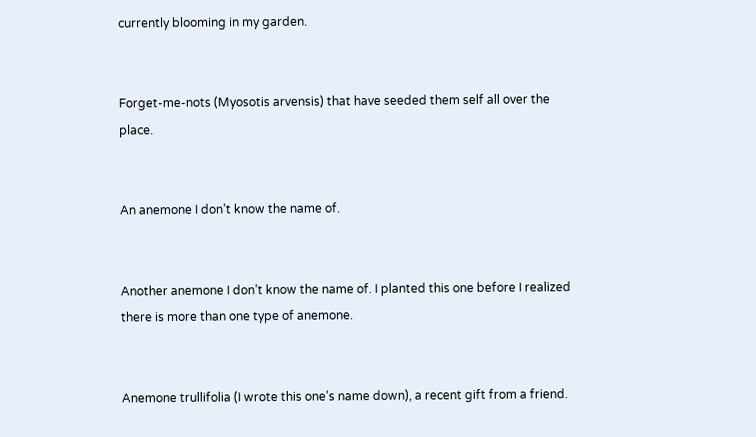currently blooming in my garden.


Forget-me-nots (Myosotis arvensis) that have seeded them self all over the place.


An anemone I don’t know the name of.


Another anemone I don’t know the name of. I planted this one before I realized there is more than one type of anemone.


Anemone trullifolia (I wrote this one’s name down), a recent gift from a friend.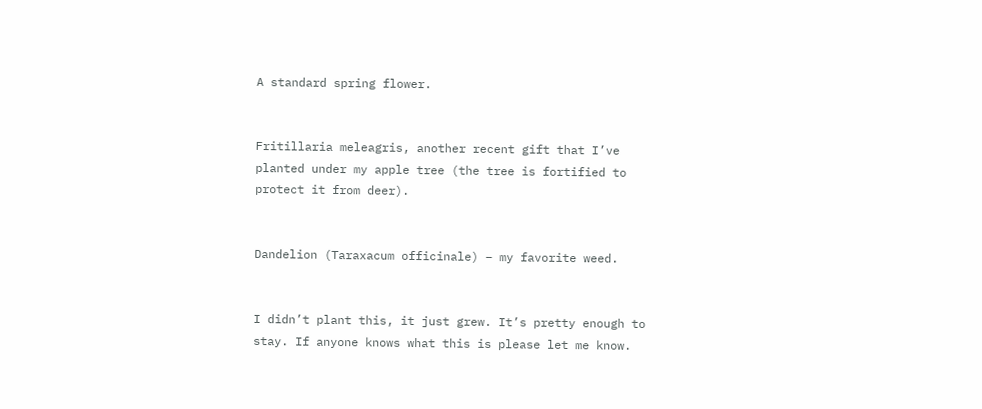A standard spring flower.


Fritillaria meleagris, another recent gift that I’ve planted under my apple tree (the tree is fortified to protect it from deer).


Dandelion (Taraxacum officinale) – my favorite weed.


I didn’t plant this, it just grew. It’s pretty enough to stay. If anyone knows what this is please let me know.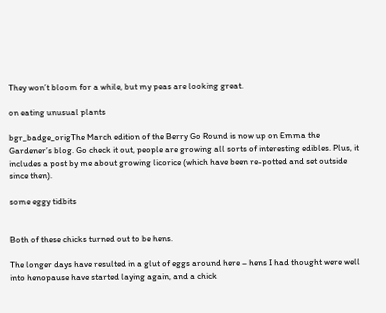They won’t bloom for a while, but my peas are looking great.

on eating unusual plants

bgr_badge_origThe March edition of the Berry Go Round is now up on Emma the Gardener’s blog. Go check it out, people are growing all sorts of interesting edibles. Plus, it includes a post by me about growing licorice (which have been re-potted and set outside since then).

some eggy tidbits


Both of these chicks turned out to be hens.

The longer days have resulted in a glut of eggs around here – hens I had thought were well into henopause have started laying again, and a chick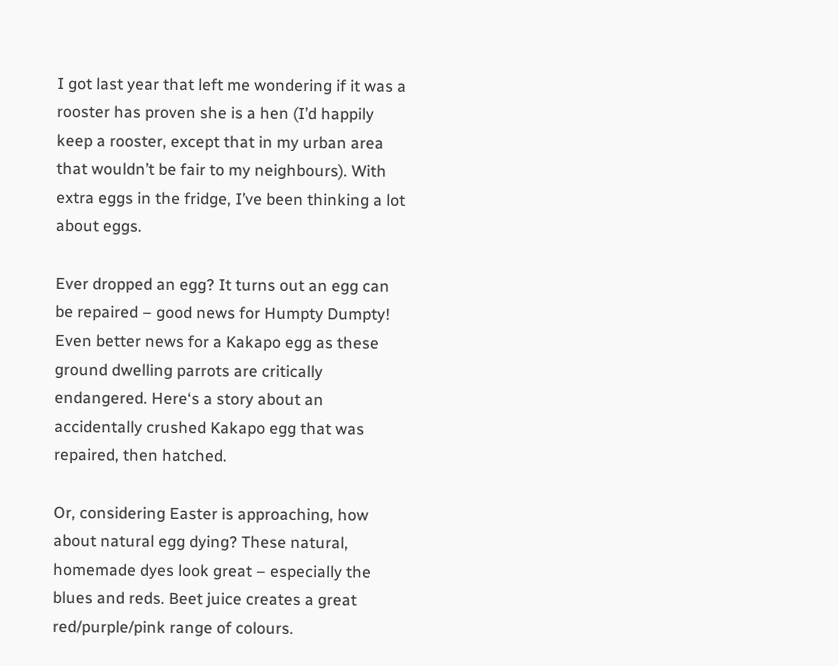I got last year that left me wondering if it was a rooster has proven she is a hen (I’d happily keep a rooster, except that in my urban area that wouldn’t be fair to my neighbours). With extra eggs in the fridge, I’ve been thinking a lot about eggs.

Ever dropped an egg? It turns out an egg can be repaired – good news for Humpty Dumpty! Even better news for a Kakapo egg as these ground dwelling parrots are critically endangered. Here‘s a story about an accidentally crushed Kakapo egg that was repaired, then hatched.

Or, considering Easter is approaching, how about natural egg dying? These natural, homemade dyes look great – especially the blues and reds. Beet juice creates a great red/purple/pink range of colours.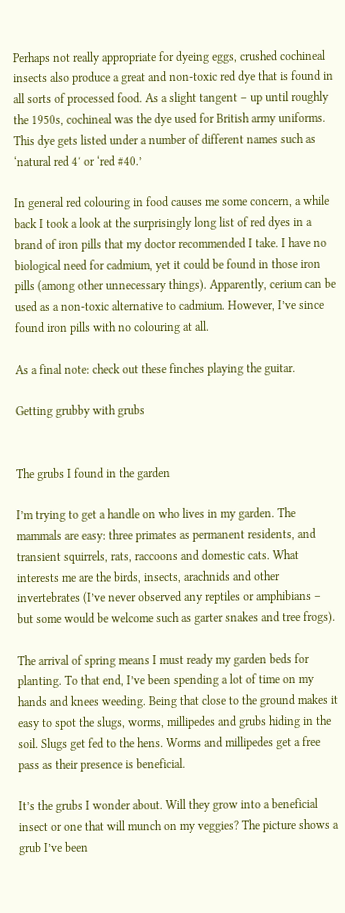Perhaps not really appropriate for dyeing eggs, crushed cochineal insects also produce a great and non-toxic red dye that is found in all sorts of processed food. As a slight tangent – up until roughly the 1950s, cochineal was the dye used for British army uniforms. This dye gets listed under a number of different names such as ‘natural red 4′ or ‘red #40.’

In general red colouring in food causes me some concern, a while back I took a look at the surprisingly long list of red dyes in a brand of iron pills that my doctor recommended I take. I have no biological need for cadmium, yet it could be found in those iron pills (among other unnecessary things). Apparently, cerium can be used as a non-toxic alternative to cadmium. However, I’ve since found iron pills with no colouring at all.

As a final note: check out these finches playing the guitar.

Getting grubby with grubs


The grubs I found in the garden

I’m trying to get a handle on who lives in my garden. The mammals are easy: three primates as permanent residents, and transient squirrels, rats, raccoons and domestic cats. What interests me are the birds, insects, arachnids and other invertebrates (I’ve never observed any reptiles or amphibians – but some would be welcome such as garter snakes and tree frogs).

The arrival of spring means I must ready my garden beds for planting. To that end, I’ve been spending a lot of time on my hands and knees weeding. Being that close to the ground makes it easy to spot the slugs, worms, millipedes and grubs hiding in the soil. Slugs get fed to the hens. Worms and millipedes get a free pass as their presence is beneficial.

It’s the grubs I wonder about. Will they grow into a beneficial insect or one that will munch on my veggies? The picture shows a grub I’ve been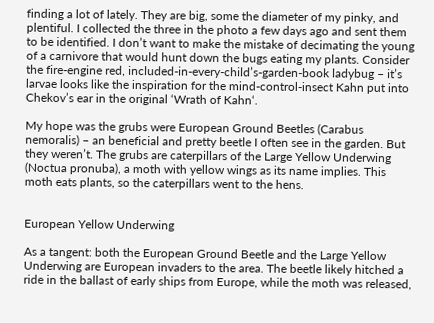finding a lot of lately. They are big, some the diameter of my pinky, and plentiful. I collected the three in the photo a few days ago and sent them to be identified. I don’t want to make the mistake of decimating the young of a carnivore that would hunt down the bugs eating my plants. Consider the fire-engine red, included-in-every-child’s-garden-book ladybug – it’s larvae looks like the inspiration for the mind-control-insect Kahn put into Chekov’s ear in the original ‘Wrath of Kahn‘.

My hope was the grubs were European Ground Beetles (Carabus nemoralis) – an beneficial and pretty beetle I often see in the garden. But they weren’t. The grubs are caterpillars of the Large Yellow Underwing (Noctua pronuba), a moth with yellow wings as its name implies. This moth eats plants, so the caterpillars went to the hens.


European Yellow Underwing

As a tangent: both the European Ground Beetle and the Large Yellow Underwing are European invaders to the area. The beetle likely hitched a ride in the ballast of early ships from Europe, while the moth was released,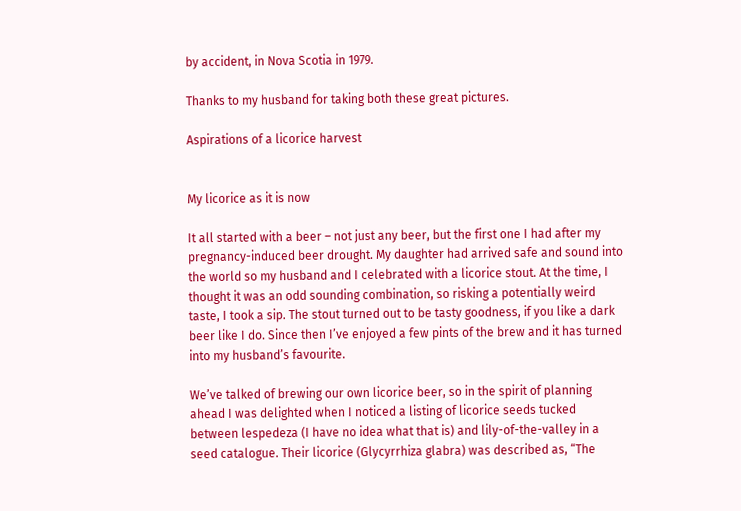by accident, in Nova Scotia in 1979.

Thanks to my husband for taking both these great pictures.

Aspirations of a licorice harvest


My licorice as it is now

It all started with a beer – not just any beer, but the first one I had after my pregnancy-induced beer drought. My daughter had arrived safe and sound into the world so my husband and I celebrated with a licorice stout. At the time, I thought it was an odd sounding combination, so risking a potentially weird taste, I took a sip. The stout turned out to be tasty goodness, if you like a dark beer like I do. Since then I’ve enjoyed a few pints of the brew and it has turned into my husband’s favourite.

We’ve talked of brewing our own licorice beer, so in the spirit of planning ahead I was delighted when I noticed a listing of licorice seeds tucked between lespedeza (I have no idea what that is) and lily-of-the-valley in a seed catalogue. Their licorice (Glycyrrhiza glabra) was described as, “The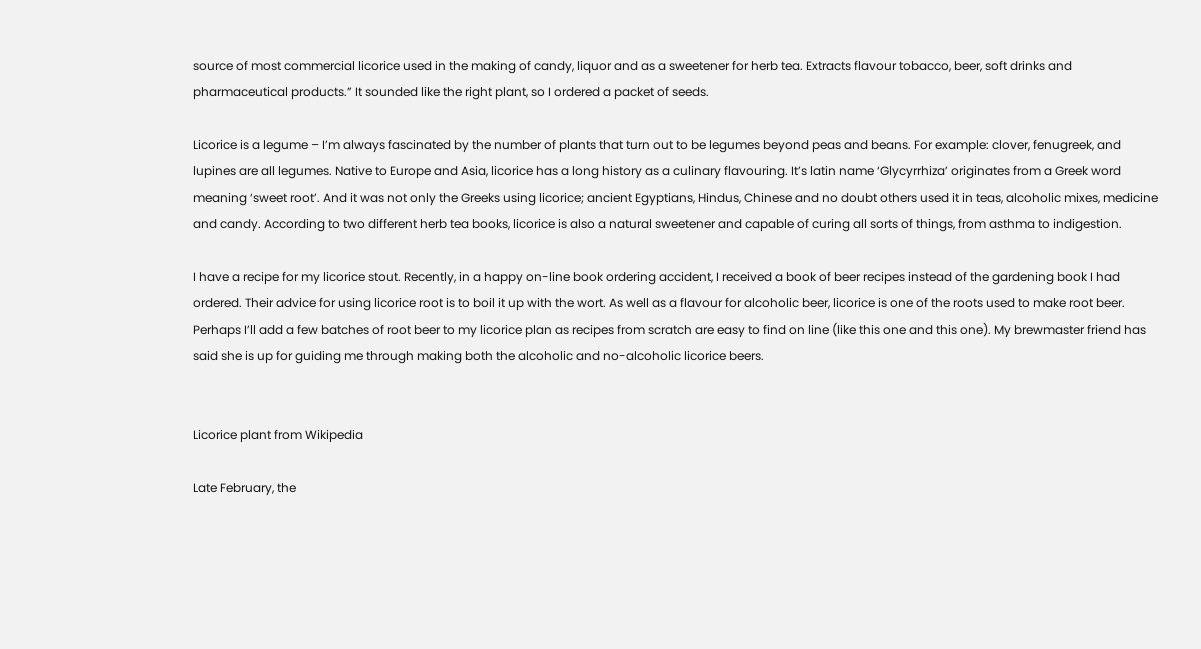source of most commercial licorice used in the making of candy, liquor and as a sweetener for herb tea. Extracts flavour tobacco, beer, soft drinks and pharmaceutical products.” It sounded like the right plant, so I ordered a packet of seeds.

Licorice is a legume – I’m always fascinated by the number of plants that turn out to be legumes beyond peas and beans. For example: clover, fenugreek, and lupines are all legumes. Native to Europe and Asia, licorice has a long history as a culinary flavouring. It’s latin name ‘Glycyrrhiza’ originates from a Greek word meaning ‘sweet root’. And it was not only the Greeks using licorice; ancient Egyptians, Hindus, Chinese and no doubt others used it in teas, alcoholic mixes, medicine and candy. According to two different herb tea books, licorice is also a natural sweetener and capable of curing all sorts of things, from asthma to indigestion.

I have a recipe for my licorice stout. Recently, in a happy on-line book ordering accident, I received a book of beer recipes instead of the gardening book I had ordered. Their advice for using licorice root is to boil it up with the wort. As well as a flavour for alcoholic beer, licorice is one of the roots used to make root beer. Perhaps I’ll add a few batches of root beer to my licorice plan as recipes from scratch are easy to find on line (like this one and this one). My brewmaster friend has said she is up for guiding me through making both the alcoholic and no-alcoholic licorice beers.


Licorice plant from Wikipedia

Late February, the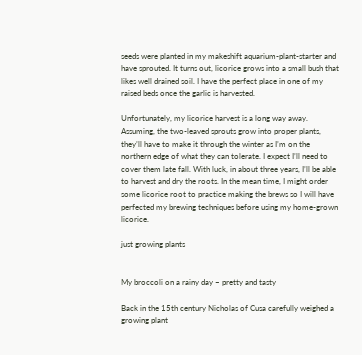seeds were planted in my makeshift aquarium-plant-starter and have sprouted. It turns out, licorice grows into a small bush that likes well drained soil. I have the perfect place in one of my raised beds once the garlic is harvested.

Unfortunately, my licorice harvest is a long way away. Assuming, the two-leaved sprouts grow into proper plants, they’ll have to make it through the winter as I’m on the northern edge of what they can tolerate. I expect I’ll need to cover them late fall. With luck, in about three years, I’ll be able to harvest and dry the roots. In the mean time, I might order some licorice root to practice making the brews so I will have perfected my brewing techniques before using my home-grown licorice.

just growing plants


My broccoli on a rainy day – pretty and tasty

Back in the 15th century Nicholas of Cusa carefully weighed a growing plant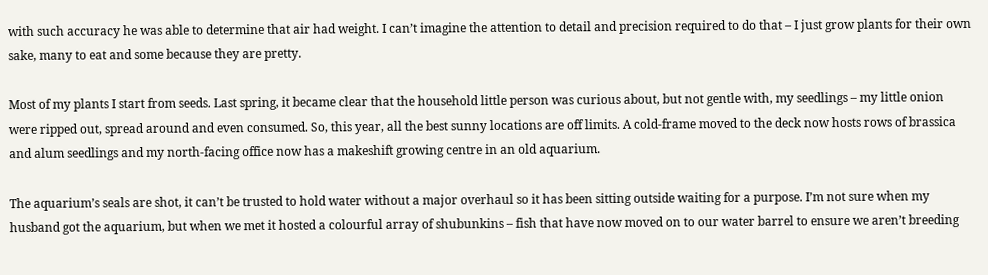with such accuracy he was able to determine that air had weight. I can’t imagine the attention to detail and precision required to do that – I just grow plants for their own sake, many to eat and some because they are pretty.

Most of my plants I start from seeds. Last spring, it became clear that the household little person was curious about, but not gentle with, my seedlings – my little onion were ripped out, spread around and even consumed. So, this year, all the best sunny locations are off limits. A cold-frame moved to the deck now hosts rows of brassica and alum seedlings and my north-facing office now has a makeshift growing centre in an old aquarium.

The aquarium’s seals are shot, it can’t be trusted to hold water without a major overhaul so it has been sitting outside waiting for a purpose. I’m not sure when my husband got the aquarium, but when we met it hosted a colourful array of shubunkins – fish that have now moved on to our water barrel to ensure we aren’t breeding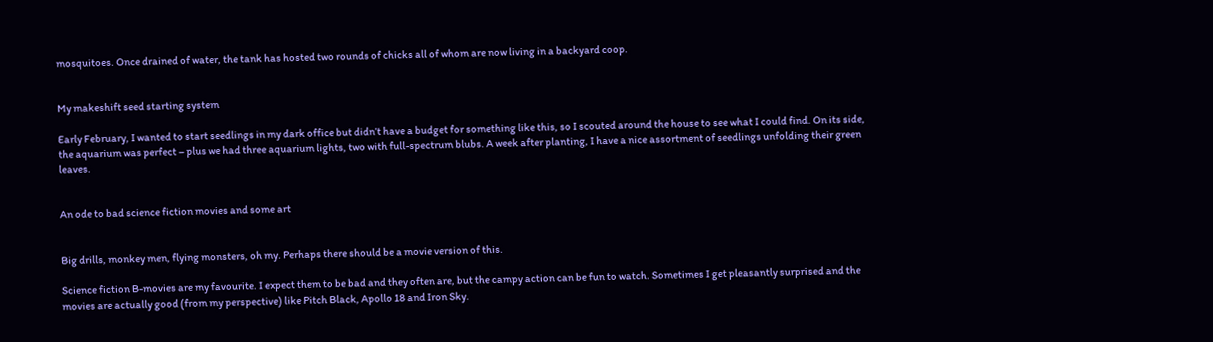mosquitoes. Once drained of water, the tank has hosted two rounds of chicks all of whom are now living in a backyard coop.


My makeshift seed starting system

Early February, I wanted to start seedlings in my dark office but didn’t have a budget for something like this, so I scouted around the house to see what I could find. On its side, the aquarium was perfect – plus we had three aquarium lights, two with full-spectrum blubs. A week after planting, I have a nice assortment of seedlings unfolding their green leaves.


An ode to bad science fiction movies and some art


Big drills, monkey men, flying monsters, oh my. Perhaps there should be a movie version of this.

Science fiction B-movies are my favourite. I expect them to be bad and they often are, but the campy action can be fun to watch. Sometimes I get pleasantly surprised and the movies are actually good (from my perspective) like Pitch Black, Apollo 18 and Iron Sky.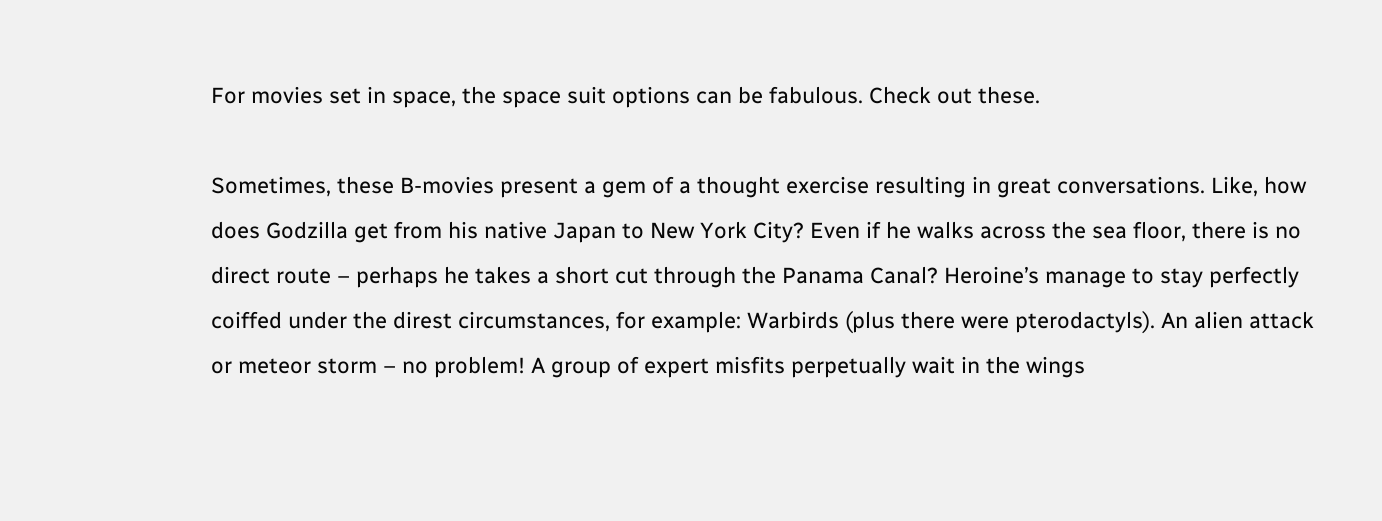For movies set in space, the space suit options can be fabulous. Check out these.

Sometimes, these B-movies present a gem of a thought exercise resulting in great conversations. Like, how does Godzilla get from his native Japan to New York City? Even if he walks across the sea floor, there is no direct route – perhaps he takes a short cut through the Panama Canal? Heroine’s manage to stay perfectly coiffed under the direst circumstances, for example: Warbirds (plus there were pterodactyls). An alien attack or meteor storm – no problem! A group of expert misfits perpetually wait in the wings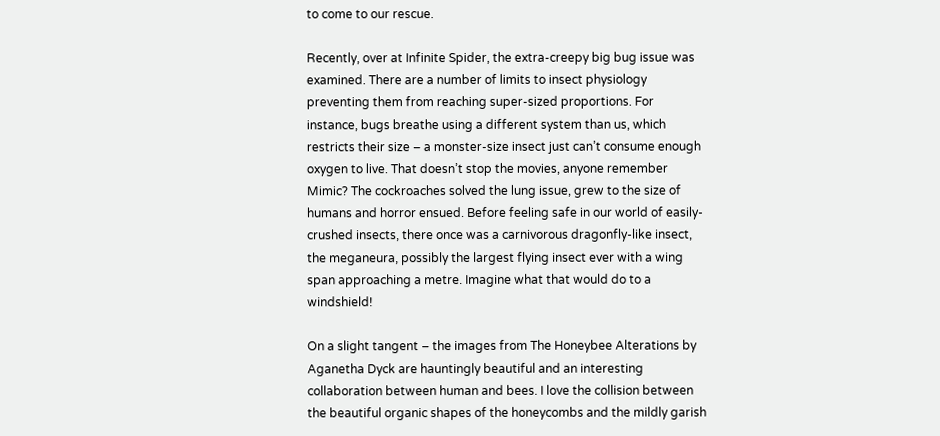to come to our rescue.

Recently, over at Infinite Spider, the extra-creepy big bug issue was examined. There are a number of limits to insect physiology preventing them from reaching super-sized proportions. For instance, bugs breathe using a different system than us, which restricts their size – a monster-size insect just can’t consume enough oxygen to live. That doesn’t stop the movies, anyone remember Mimic? The cockroaches solved the lung issue, grew to the size of humans and horror ensued. Before feeling safe in our world of easily-crushed insects, there once was a carnivorous dragonfly-like insect, the meganeura, possibly the largest flying insect ever with a wing span approaching a metre. Imagine what that would do to a windshield!

On a slight tangent – the images from The Honeybee Alterations by Aganetha Dyck are hauntingly beautiful and an interesting collaboration between human and bees. I love the collision between the beautiful organic shapes of the honeycombs and the mildly garish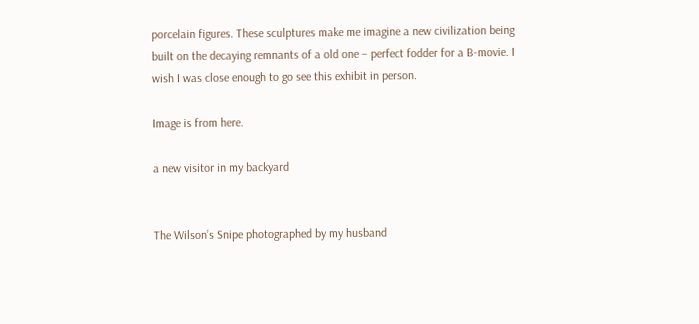porcelain figures. These sculptures make me imagine a new civilization being built on the decaying remnants of a old one – perfect fodder for a B-movie. I wish I was close enough to go see this exhibit in person.

Image is from here.

a new visitor in my backyard


The Wilson’s Snipe photographed by my husband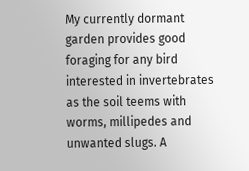My currently dormant garden provides good foraging for any bird interested in invertebrates as the soil teems with worms, millipedes and unwanted slugs. A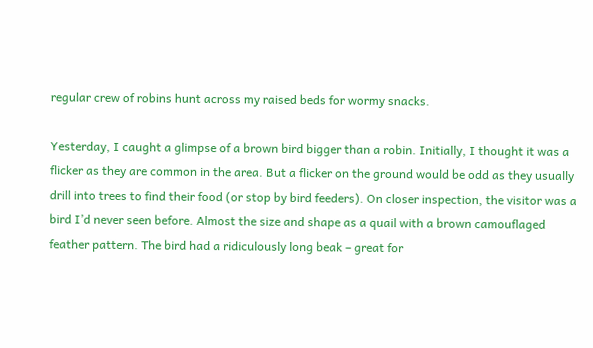regular crew of robins hunt across my raised beds for wormy snacks.

Yesterday, I caught a glimpse of a brown bird bigger than a robin. Initially, I thought it was a flicker as they are common in the area. But a flicker on the ground would be odd as they usually drill into trees to find their food (or stop by bird feeders). On closer inspection, the visitor was a bird I’d never seen before. Almost the size and shape as a quail with a brown camouflaged feather pattern. The bird had a ridiculously long beak – great for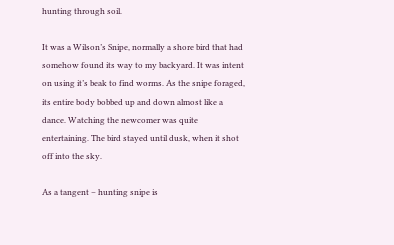hunting through soil.

It was a Wilson’s Snipe, normally a shore bird that had somehow found its way to my backyard. It was intent on using it’s beak to find worms. As the snipe foraged, its entire body bobbed up and down almost like a dance. Watching the newcomer was quite entertaining. The bird stayed until dusk, when it shot off into the sky.

As a tangent – hunting snipe is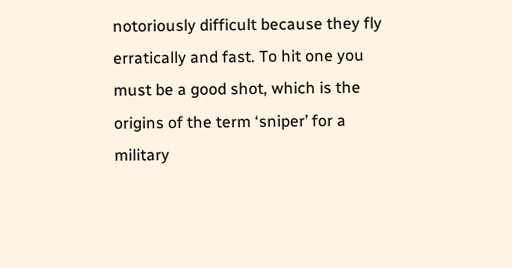notoriously difficult because they fly erratically and fast. To hit one you must be a good shot, which is the origins of the term ‘sniper’ for a military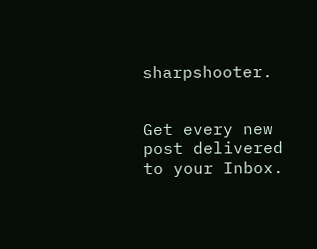sharpshooter.


Get every new post delivered to your Inbox.